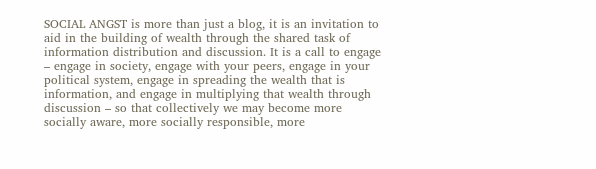SOCIAL ANGST is more than just a blog, it is an invitation to aid in the building of wealth through the shared task of information distribution and discussion. It is a call to engage – engage in society, engage with your peers, engage in your political system, engage in spreading the wealth that is information, and engage in multiplying that wealth through discussion – so that collectively we may become more socially aware, more socially responsible, more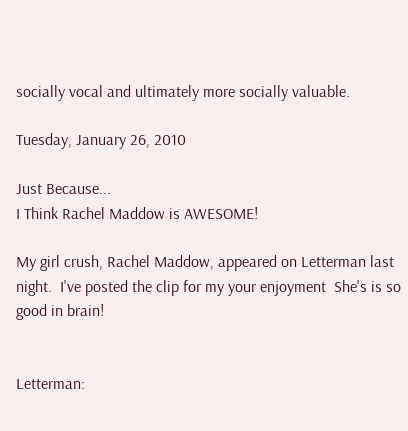socially vocal and ultimately more socially valuable.

Tuesday, January 26, 2010

Just Because...
I Think Rachel Maddow is AWESOME!

My girl crush, Rachel Maddow, appeared on Letterman last night.  I've posted the clip for my your enjoyment  She's is so good in brain!


Letterman: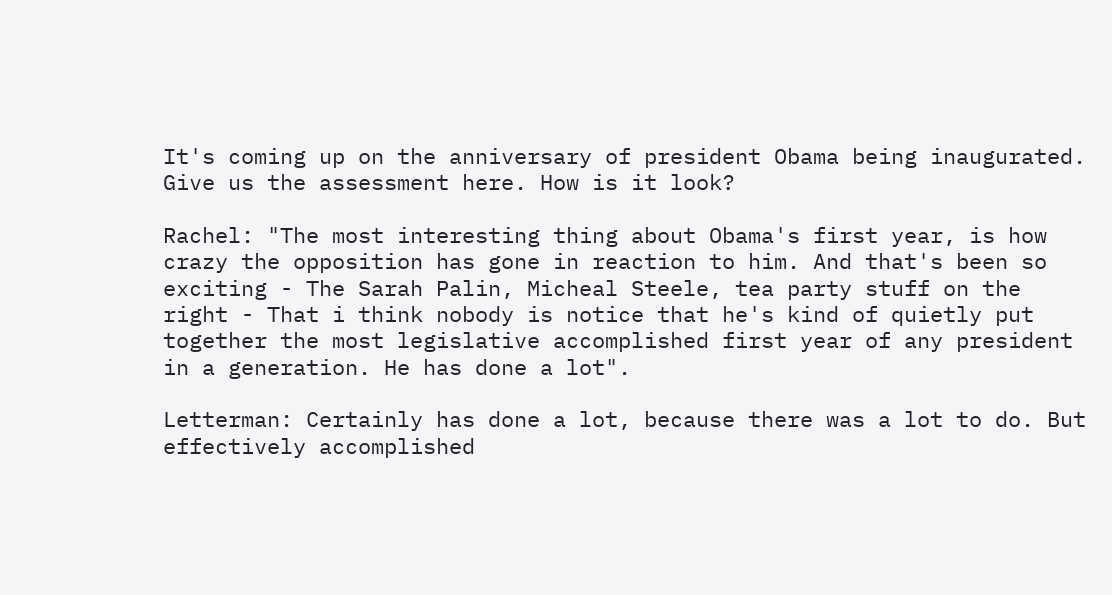It's coming up on the anniversary of president Obama being inaugurated. Give us the assessment here. How is it look?

Rachel: "The most interesting thing about Obama's first year, is how crazy the opposition has gone in reaction to him. And that's been so exciting - The Sarah Palin, Micheal Steele, tea party stuff on the right - That i think nobody is notice that he's kind of quietly put together the most legislative accomplished first year of any president in a generation. He has done a lot".

Letterman: Certainly has done a lot, because there was a lot to do. But effectively accomplished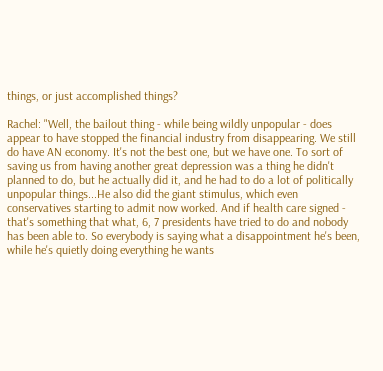things, or just accomplished things?

Rachel: "Well, the bailout thing - while being wildly unpopular - does appear to have stopped the financial industry from disappearing. We still do have AN economy. It's not the best one, but we have one. To sort of saving us from having another great depression was a thing he didn't planned to do, but he actually did it, and he had to do a lot of politically unpopular things...He also did the giant stimulus, which even conservatives starting to admit now worked. And if health care signed - that's something that what, 6, 7 presidents have tried to do and nobody has been able to. So everybody is saying what a disappointment he's been, while he's quietly doing everything he wants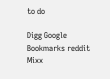to do

Digg Google Bookmarks reddit Mixx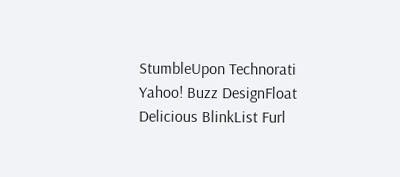StumbleUpon Technorati Yahoo! Buzz DesignFloat Delicious BlinkList Furl